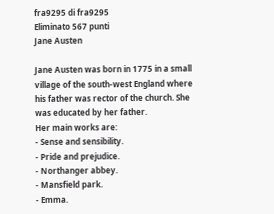fra9295 di fra9295
Eliminato 567 punti
Jane Austen

Jane Austen was born in 1775 in a small village of the south-west England where his father was rector of the church. She was educated by her father.
Her main works are:
- Sense and sensibility.
- Pride and prejudice.
- Northanger abbey.
- Mansfield park.
- Emma.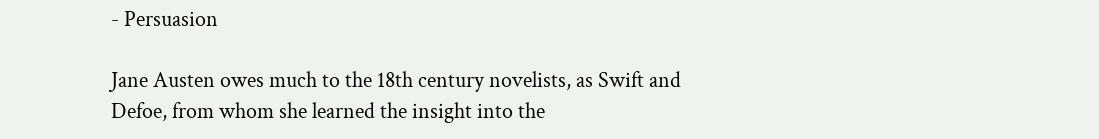- Persuasion

Jane Austen owes much to the 18th century novelists, as Swift and Defoe, from whom she learned the insight into the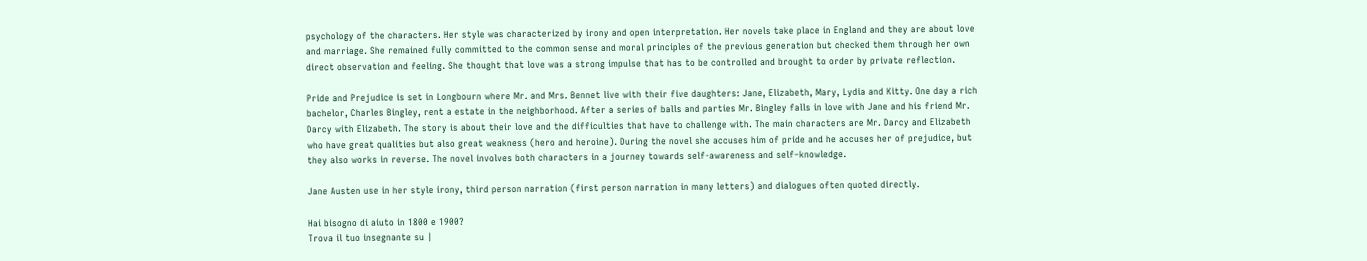psychology of the characters. Her style was characterized by irony and open interpretation. Her novels take place in England and they are about love and marriage. She remained fully committed to the common sense and moral principles of the previous generation but checked them through her own direct observation and feeling. She thought that love was a strong impulse that has to be controlled and brought to order by private reflection.

Pride and Prejudice is set in Longbourn where Mr. and Mrs. Bennet live with their five daughters: Jane, Elizabeth, Mary, Lydia and Kitty. One day a rich bachelor, Charles Bingley, rent a estate in the neighborhood. After a series of balls and parties Mr. Bingley falls in love with Jane and his friend Mr. Darcy with Elizabeth. The story is about their love and the difficulties that have to challenge with. The main characters are Mr. Darcy and Elizabeth who have great qualities but also great weakness (hero and heroine). During the novel she accuses him of pride and he accuses her of prejudice, but they also works in reverse. The novel involves both characters in a journey towards self-awareness and self–knowledge.

Jane Austen use in her style irony, third person narration (first person narration in many letters) and dialogues often quoted directly.

Hai bisogno di aiuto in 1800 e 1900?
Trova il tuo insegnante su |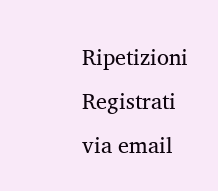Ripetizioni
Registrati via email